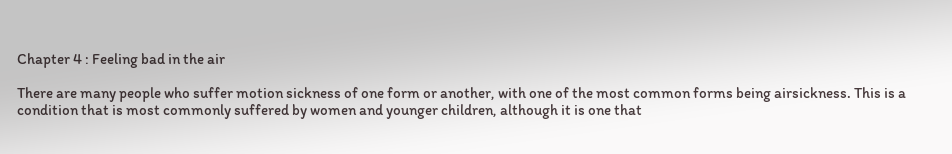Chapter 4 : Feeling bad in the air

There are many people who suffer motion sickness of one form or another, with one of the most common forms being airsickness. This is a condition that is most commonly suffered by women and younger children, although it is one that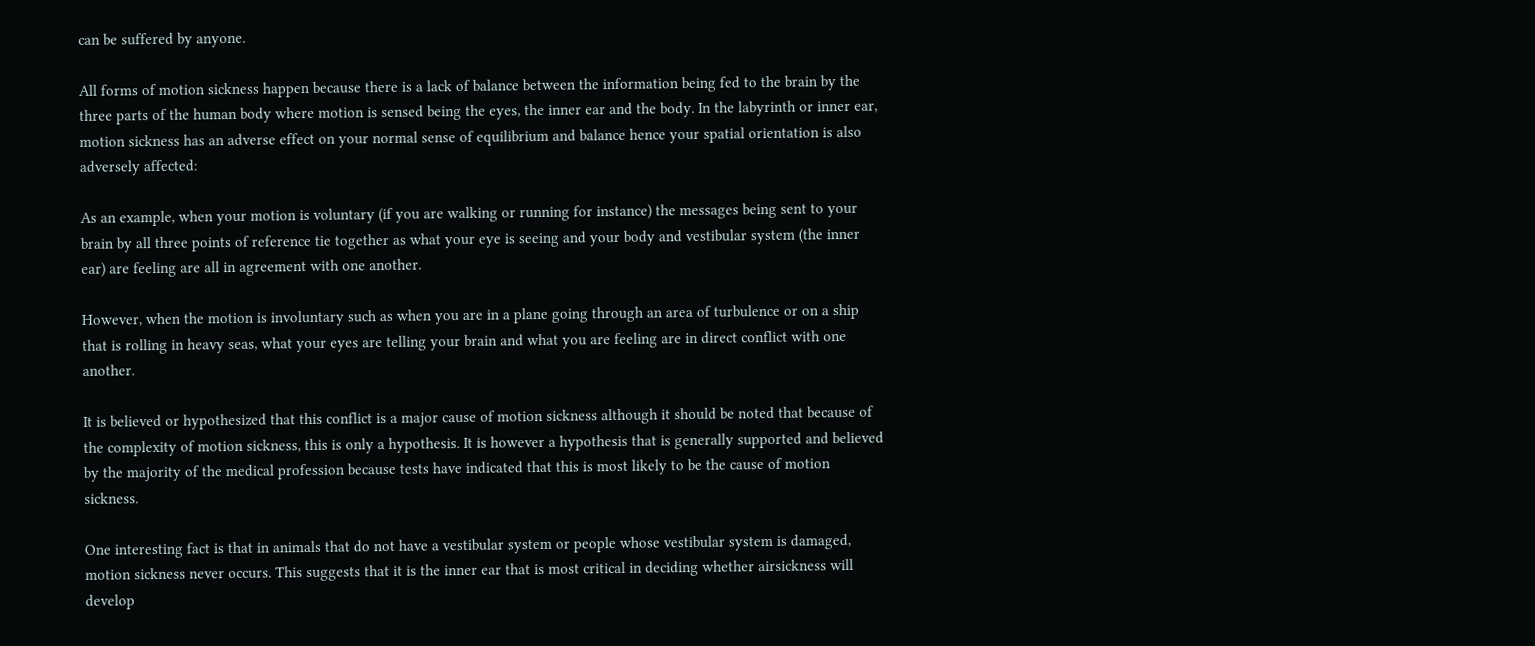can be suffered by anyone.

All forms of motion sickness happen because there is a lack of balance between the information being fed to the brain by the three parts of the human body where motion is sensed being the eyes, the inner ear and the body. In the labyrinth or inner ear, motion sickness has an adverse effect on your normal sense of equilibrium and balance hence your spatial orientation is also adversely affected:

As an example, when your motion is voluntary (if you are walking or running for instance) the messages being sent to your brain by all three points of reference tie together as what your eye is seeing and your body and vestibular system (the inner ear) are feeling are all in agreement with one another.

However, when the motion is involuntary such as when you are in a plane going through an area of turbulence or on a ship that is rolling in heavy seas, what your eyes are telling your brain and what you are feeling are in direct conflict with one another.

It is believed or hypothesized that this conflict is a major cause of motion sickness although it should be noted that because of the complexity of motion sickness, this is only a hypothesis. It is however a hypothesis that is generally supported and believed by the majority of the medical profession because tests have indicated that this is most likely to be the cause of motion sickness.

One interesting fact is that in animals that do not have a vestibular system or people whose vestibular system is damaged, motion sickness never occurs. This suggests that it is the inner ear that is most critical in deciding whether airsickness will develop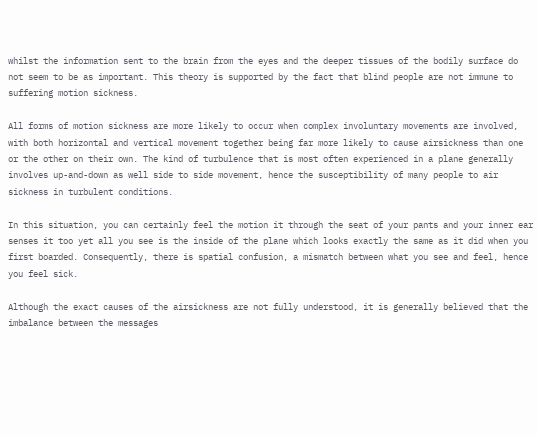whilst the information sent to the brain from the eyes and the deeper tissues of the bodily surface do not seem to be as important. This theory is supported by the fact that blind people are not immune to suffering motion sickness.

All forms of motion sickness are more likely to occur when complex involuntary movements are involved, with both horizontal and vertical movement together being far more likely to cause airsickness than one or the other on their own. The kind of turbulence that is most often experienced in a plane generally involves up-and-down as well side to side movement, hence the susceptibility of many people to air sickness in turbulent conditions.

In this situation, you can certainly feel the motion it through the seat of your pants and your inner ear senses it too yet all you see is the inside of the plane which looks exactly the same as it did when you first boarded. Consequently, there is spatial confusion, a mismatch between what you see and feel, hence you feel sick.

Although the exact causes of the airsickness are not fully understood, it is generally believed that the imbalance between the messages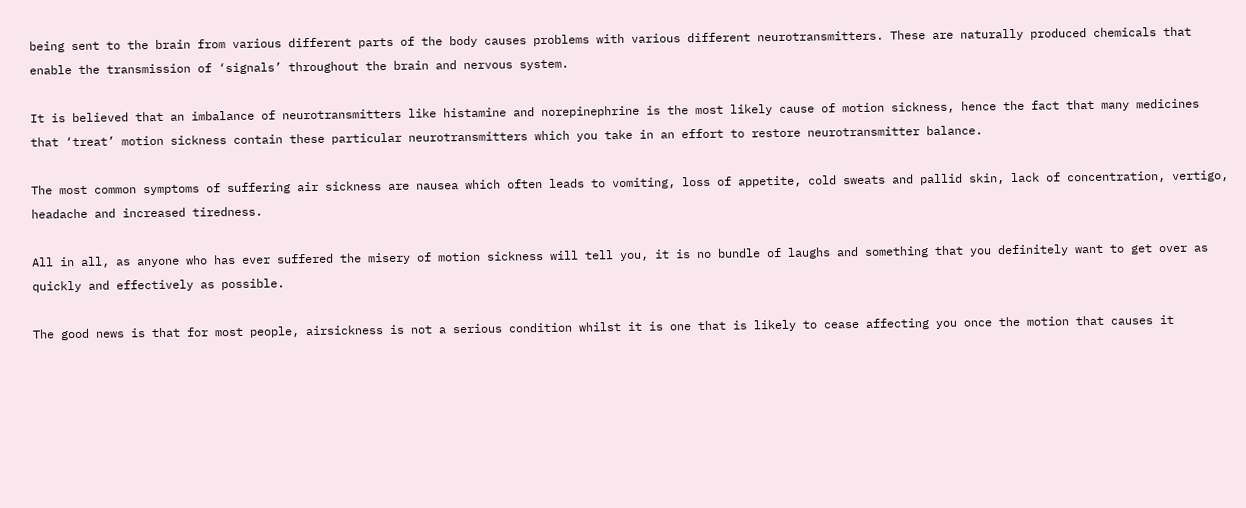being sent to the brain from various different parts of the body causes problems with various different neurotransmitters. These are naturally produced chemicals that enable the transmission of ‘signals’ throughout the brain and nervous system.

It is believed that an imbalance of neurotransmitters like histamine and norepinephrine is the most likely cause of motion sickness, hence the fact that many medicines that ‘treat’ motion sickness contain these particular neurotransmitters which you take in an effort to restore neurotransmitter balance.

The most common symptoms of suffering air sickness are nausea which often leads to vomiting, loss of appetite, cold sweats and pallid skin, lack of concentration, vertigo, headache and increased tiredness.

All in all, as anyone who has ever suffered the misery of motion sickness will tell you, it is no bundle of laughs and something that you definitely want to get over as quickly and effectively as possible.

The good news is that for most people, airsickness is not a serious condition whilst it is one that is likely to cease affecting you once the motion that causes it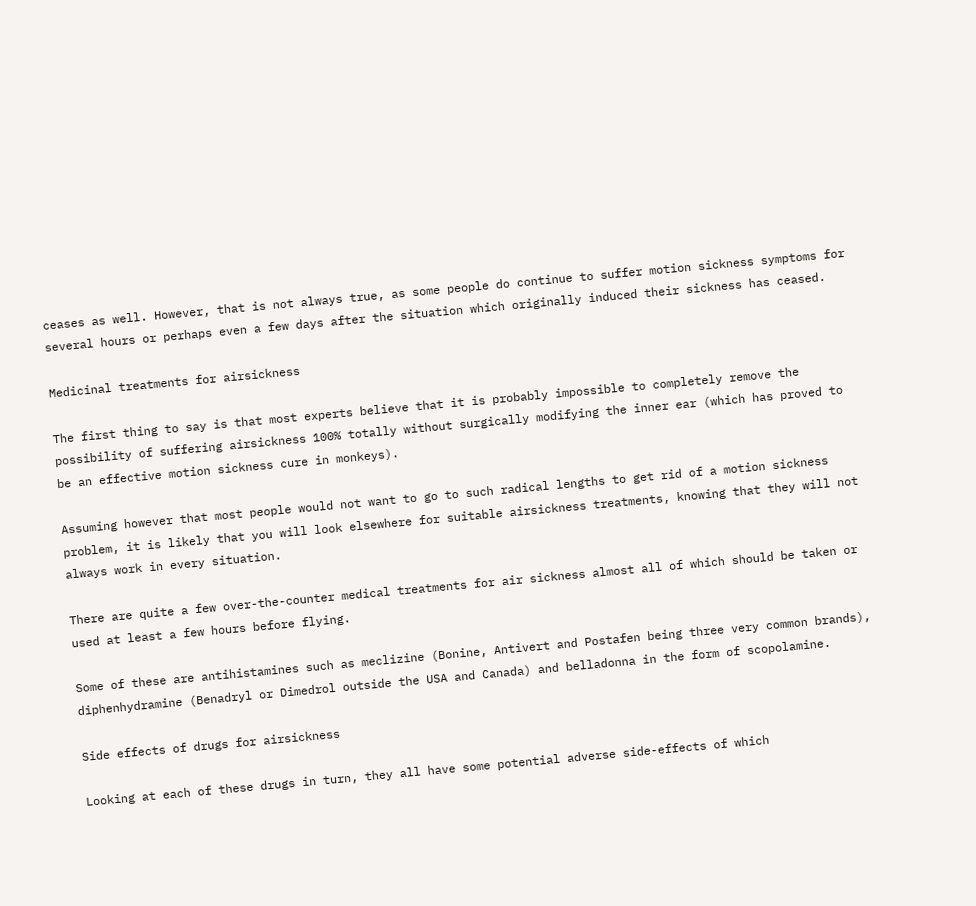ceases as well. However, that is not always true, as some people do continue to suffer motion sickness symptoms for several hours or perhaps even a few days after the situation which originally induced their sickness has ceased.

Medicinal treatments for airsickness

The first thing to say is that most experts believe that it is probably impossible to completely remove the possibility of suffering airsickness 100% totally without surgically modifying the inner ear (which has proved to be an effective motion sickness cure in monkeys).

Assuming however that most people would not want to go to such radical lengths to get rid of a motion sickness problem, it is likely that you will look elsewhere for suitable airsickness treatments, knowing that they will not always work in every situation.

There are quite a few over-the-counter medical treatments for air sickness almost all of which should be taken or used at least a few hours before flying.

Some of these are antihistamines such as meclizine (Bonine, Antivert and Postafen being three very common brands), diphenhydramine (Benadryl or Dimedrol outside the USA and Canada) and belladonna in the form of scopolamine.

Side effects of drugs for airsickness

Looking at each of these drugs in turn, they all have some potential adverse side-effects of which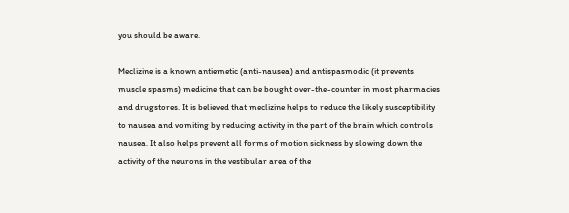you should be aware.

Meclizine is a known antiemetic (anti-nausea) and antispasmodic (it prevents muscle spasms) medicine that can be bought over-the-counter in most pharmacies and drugstores. It is believed that meclizine helps to reduce the likely susceptibility to nausea and vomiting by reducing activity in the part of the brain which controls nausea. It also helps prevent all forms of motion sickness by slowing down the activity of the neurons in the vestibular area of the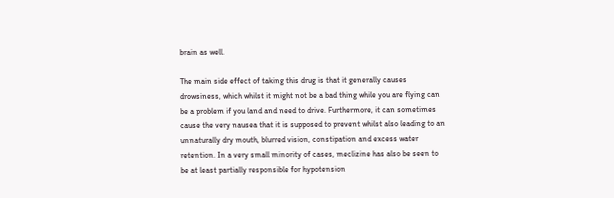brain as well.

The main side effect of taking this drug is that it generally causes drowsiness, which whilst it might not be a bad thing while you are flying can be a problem if you land and need to drive. Furthermore, it can sometimes cause the very nausea that it is supposed to prevent whilst also leading to an unnaturally dry mouth, blurred vision, constipation and excess water retention. In a very small minority of cases, meclizine has also be seen to be at least partially responsible for hypotension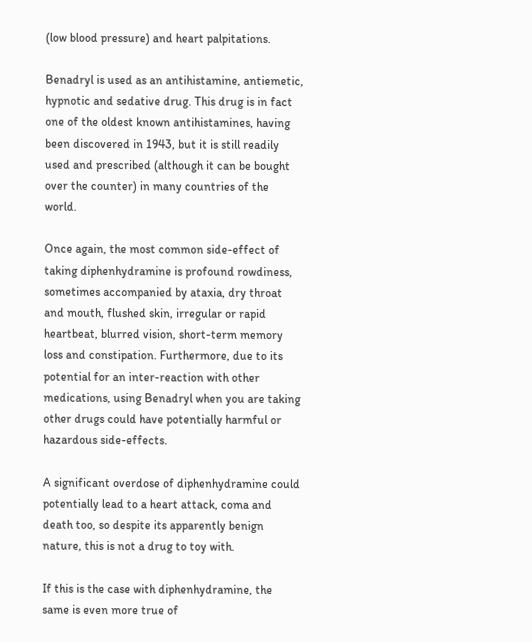(low blood pressure) and heart palpitations.

Benadryl is used as an antihistamine, antiemetic, hypnotic and sedative drug. This drug is in fact one of the oldest known antihistamines, having been discovered in 1943, but it is still readily used and prescribed (although it can be bought over the counter) in many countries of the world.

Once again, the most common side-effect of taking diphenhydramine is profound rowdiness, sometimes accompanied by ataxia, dry throat and mouth, flushed skin, irregular or rapid heartbeat, blurred vision, short-term memory loss and constipation. Furthermore, due to its potential for an inter-reaction with other medications, using Benadryl when you are taking other drugs could have potentially harmful or hazardous side-effects.

A significant overdose of diphenhydramine could potentially lead to a heart attack, coma and death too, so despite its apparently benign nature, this is not a drug to toy with.

If this is the case with diphenhydramine, the same is even more true of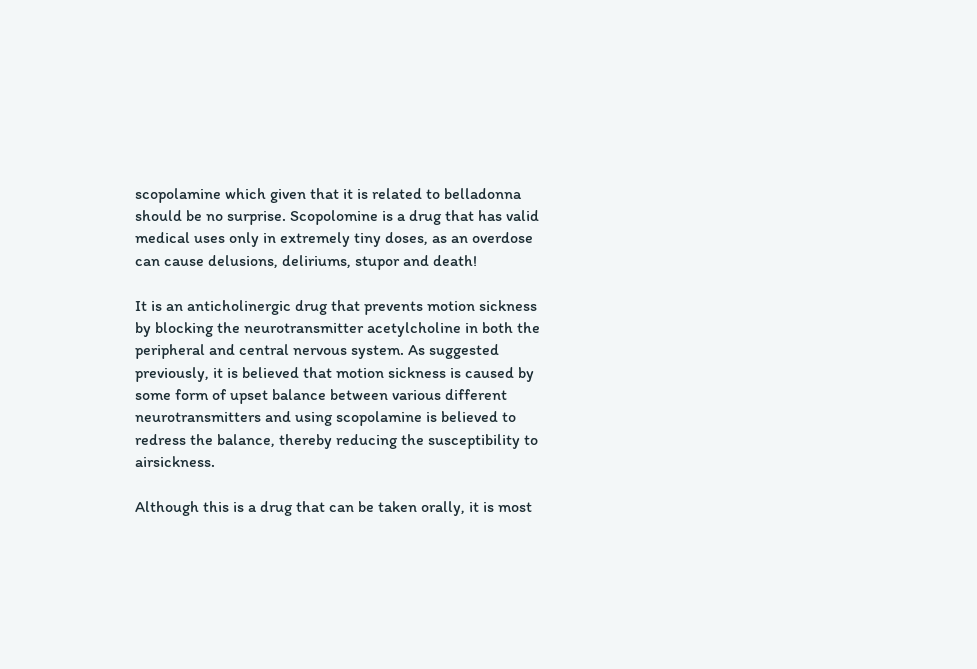scopolamine which given that it is related to belladonna should be no surprise. Scopolomine is a drug that has valid medical uses only in extremely tiny doses, as an overdose can cause delusions, deliriums, stupor and death!

It is an anticholinergic drug that prevents motion sickness by blocking the neurotransmitter acetylcholine in both the peripheral and central nervous system. As suggested previously, it is believed that motion sickness is caused by some form of upset balance between various different neurotransmitters and using scopolamine is believed to redress the balance, thereby reducing the susceptibility to airsickness.

Although this is a drug that can be taken orally, it is most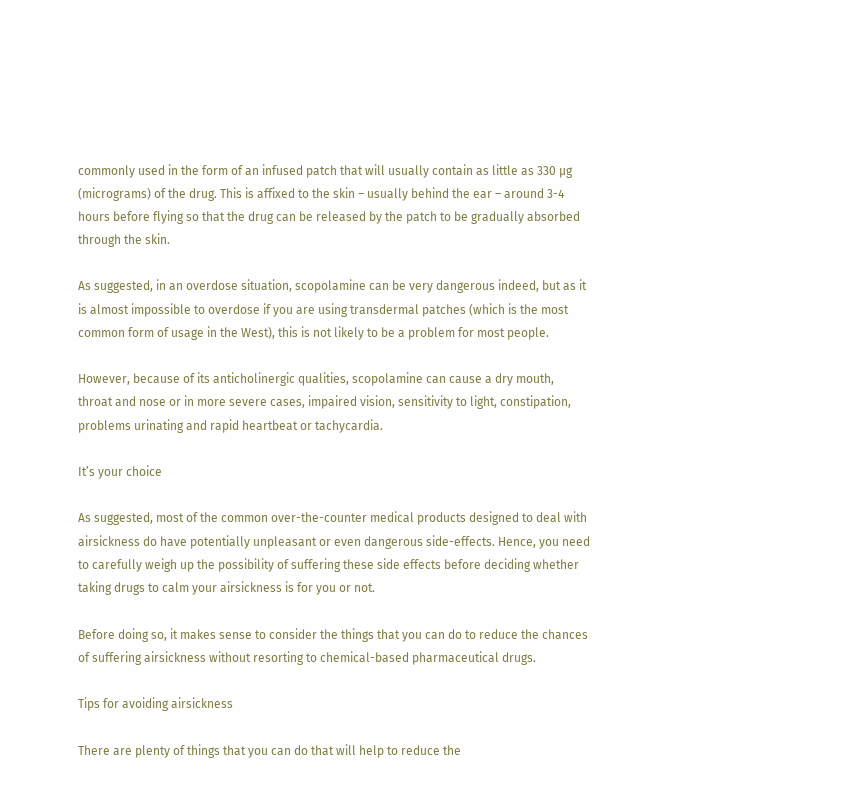commonly used in the form of an infused patch that will usually contain as little as 330 µg (micrograms) of the drug. This is affixed to the skin – usually behind the ear – around 3-4 hours before flying so that the drug can be released by the patch to be gradually absorbed through the skin.

As suggested, in an overdose situation, scopolamine can be very dangerous indeed, but as it is almost impossible to overdose if you are using transdermal patches (which is the most common form of usage in the West), this is not likely to be a problem for most people.

However, because of its anticholinergic qualities, scopolamine can cause a dry mouth, throat and nose or in more severe cases, impaired vision, sensitivity to light, constipation, problems urinating and rapid heartbeat or tachycardia.

It’s your choice

As suggested, most of the common over-the-counter medical products designed to deal with airsickness do have potentially unpleasant or even dangerous side-effects. Hence, you need to carefully weigh up the possibility of suffering these side effects before deciding whether taking drugs to calm your airsickness is for you or not.

Before doing so, it makes sense to consider the things that you can do to reduce the chances of suffering airsickness without resorting to chemical-based pharmaceutical drugs.

Tips for avoiding airsickness

There are plenty of things that you can do that will help to reduce the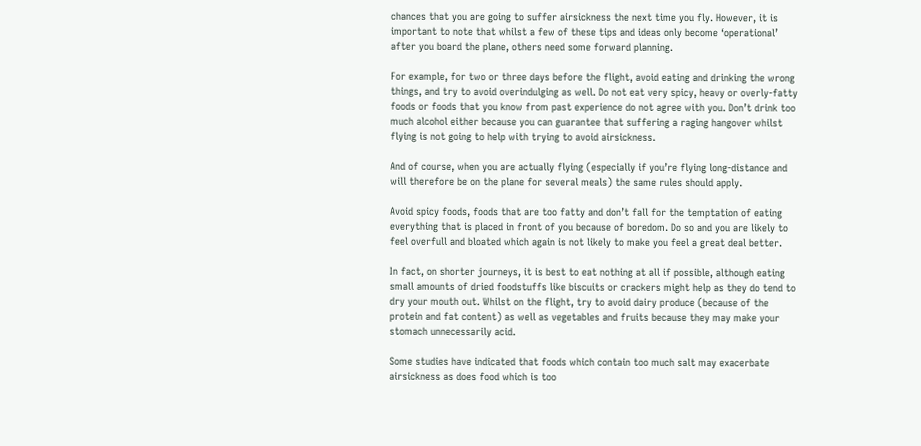chances that you are going to suffer airsickness the next time you fly. However, it is important to note that whilst a few of these tips and ideas only become ‘operational’ after you board the plane, others need some forward planning.

For example, for two or three days before the flight, avoid eating and drinking the wrong things, and try to avoid overindulging as well. Do not eat very spicy, heavy or overly-fatty foods or foods that you know from past experience do not agree with you. Don’t drink too much alcohol either because you can guarantee that suffering a raging hangover whilst flying is not going to help with trying to avoid airsickness.

And of course, when you are actually flying (especially if you’re flying long-distance and will therefore be on the plane for several meals) the same rules should apply.

Avoid spicy foods, foods that are too fatty and don’t fall for the temptation of eating everything that is placed in front of you because of boredom. Do so and you are likely to feel overfull and bloated which again is not likely to make you feel a great deal better.

In fact, on shorter journeys, it is best to eat nothing at all if possible, although eating small amounts of dried foodstuffs like biscuits or crackers might help as they do tend to dry your mouth out. Whilst on the flight, try to avoid dairy produce (because of the protein and fat content) as well as vegetables and fruits because they may make your stomach unnecessarily acid.

Some studies have indicated that foods which contain too much salt may exacerbate airsickness as does food which is too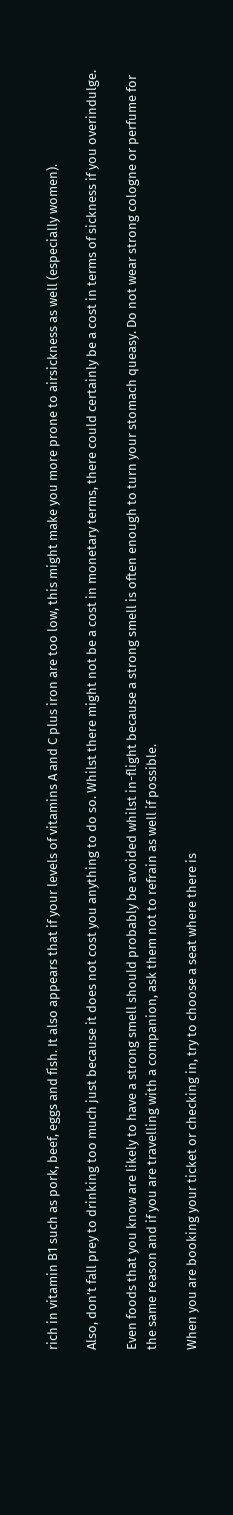rich in vitamin B1 such as pork, beef, eggs and fish. It also appears that if your levels of vitamins A and C plus iron are too low, this might make you more prone to airsickness as well (especially women).

Also, don’t fall prey to drinking too much just because it does not cost you anything to do so. Whilst there might not be a cost in monetary terms, there could certainly be a cost in terms of sickness if you overindulge.

Even foods that you know are likely to have a strong smell should probably be avoided whilst in-flight because a strong smell is often enough to turn your stomach queasy. Do not wear strong cologne or perfume for the same reason and if you are travelling with a companion, ask them not to refrain as well if possible.

When you are booking your ticket or checking in, try to choose a seat where there is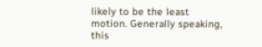likely to be the least motion. Generally speaking, this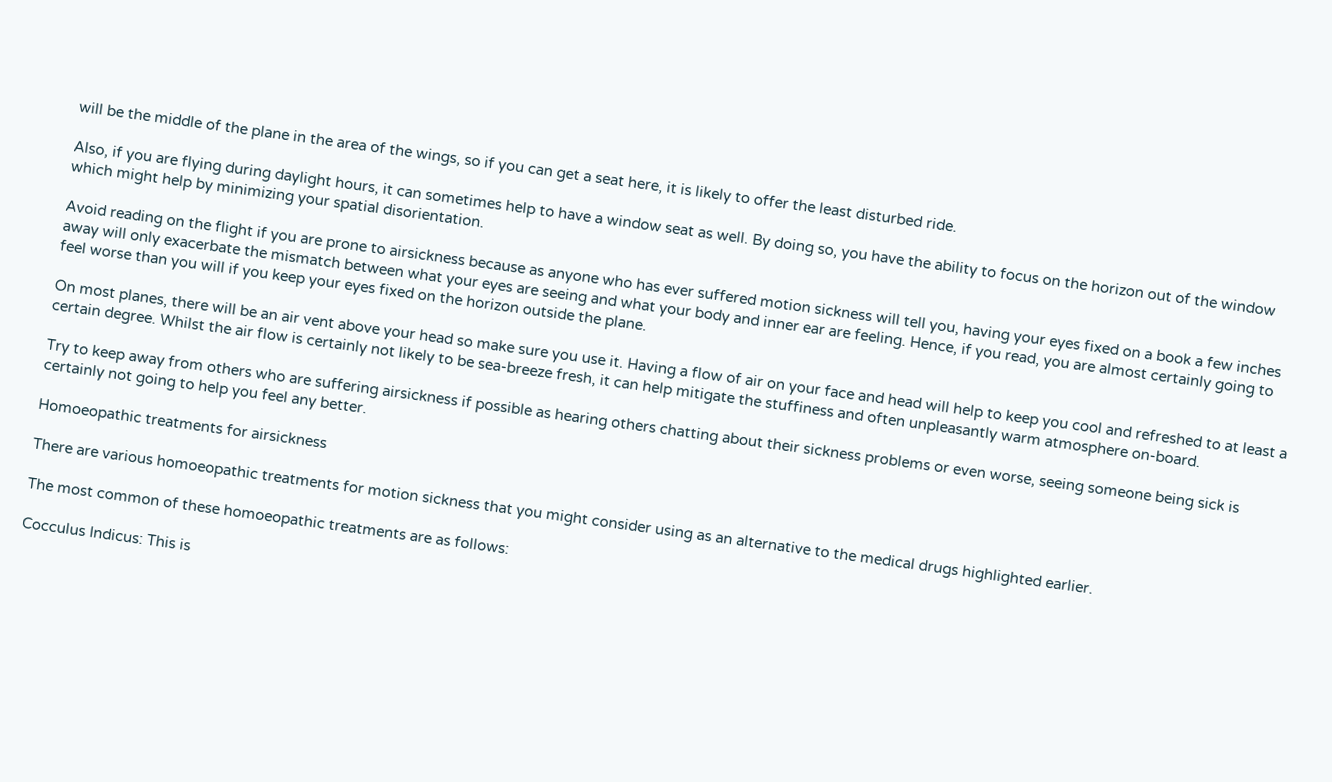will be the middle of the plane in the area of the wings, so if you can get a seat here, it is likely to offer the least disturbed ride.

Also, if you are flying during daylight hours, it can sometimes help to have a window seat as well. By doing so, you have the ability to focus on the horizon out of the window which might help by minimizing your spatial disorientation.

Avoid reading on the flight if you are prone to airsickness because as anyone who has ever suffered motion sickness will tell you, having your eyes fixed on a book a few inches away will only exacerbate the mismatch between what your eyes are seeing and what your body and inner ear are feeling. Hence, if you read, you are almost certainly going to feel worse than you will if you keep your eyes fixed on the horizon outside the plane.

On most planes, there will be an air vent above your head so make sure you use it. Having a flow of air on your face and head will help to keep you cool and refreshed to at least a certain degree. Whilst the air flow is certainly not likely to be sea-breeze fresh, it can help mitigate the stuffiness and often unpleasantly warm atmosphere on-board.

Try to keep away from others who are suffering airsickness if possible as hearing others chatting about their sickness problems or even worse, seeing someone being sick is certainly not going to help you feel any better.

Homoeopathic treatments for airsickness

There are various homoeopathic treatments for motion sickness that you might consider using as an alternative to the medical drugs highlighted earlier.

The most common of these homoeopathic treatments are as follows:

Cocculus Indicus: This is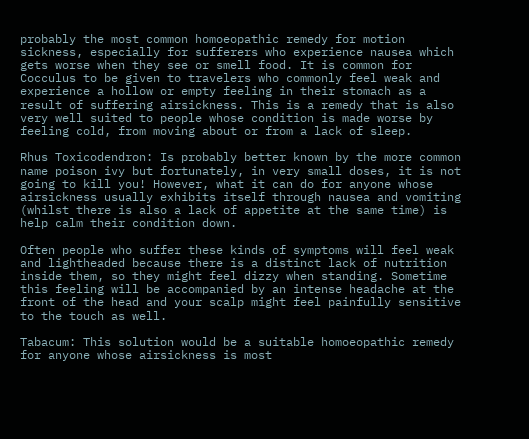probably the most common homoeopathic remedy for motion sickness, especially for sufferers who experience nausea which gets worse when they see or smell food. It is common for Cocculus to be given to travelers who commonly feel weak and experience a hollow or empty feeling in their stomach as a result of suffering airsickness. This is a remedy that is also very well suited to people whose condition is made worse by feeling cold, from moving about or from a lack of sleep.

Rhus Toxicodendron: Is probably better known by the more common name poison ivy but fortunately, in very small doses, it is not going to kill you! However, what it can do for anyone whose airsickness usually exhibits itself through nausea and vomiting (whilst there is also a lack of appetite at the same time) is help calm their condition down.

Often people who suffer these kinds of symptoms will feel weak and lightheaded because there is a distinct lack of nutrition inside them, so they might feel dizzy when standing. Sometime this feeling will be accompanied by an intense headache at the front of the head and your scalp might feel painfully sensitive to the touch as well.

Tabacum: This solution would be a suitable homoeopathic remedy for anyone whose airsickness is most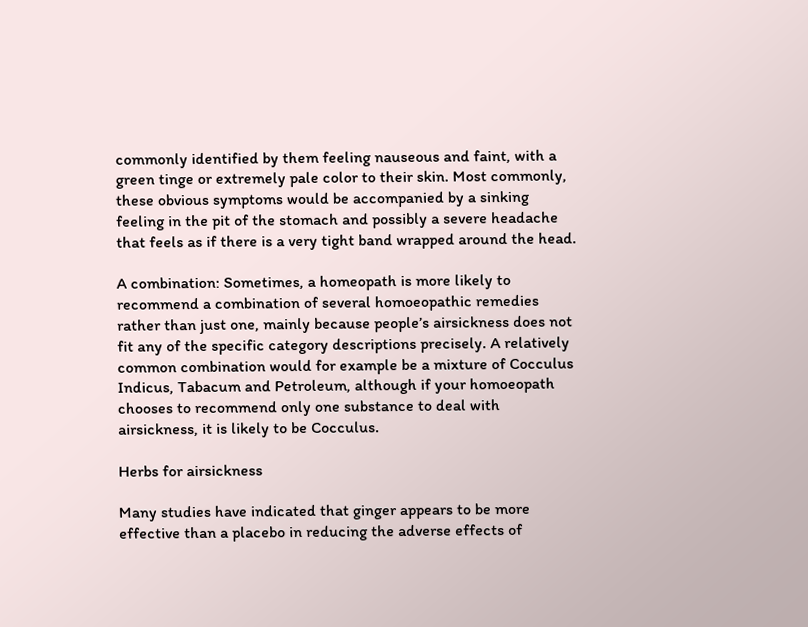commonly identified by them feeling nauseous and faint, with a green tinge or extremely pale color to their skin. Most commonly, these obvious symptoms would be accompanied by a sinking feeling in the pit of the stomach and possibly a severe headache that feels as if there is a very tight band wrapped around the head.

A combination: Sometimes, a homeopath is more likely to recommend a combination of several homoeopathic remedies rather than just one, mainly because people’s airsickness does not fit any of the specific category descriptions precisely. A relatively common combination would for example be a mixture of Cocculus Indicus, Tabacum and Petroleum, although if your homoeopath chooses to recommend only one substance to deal with airsickness, it is likely to be Cocculus.

Herbs for airsickness

Many studies have indicated that ginger appears to be more effective than a placebo in reducing the adverse effects of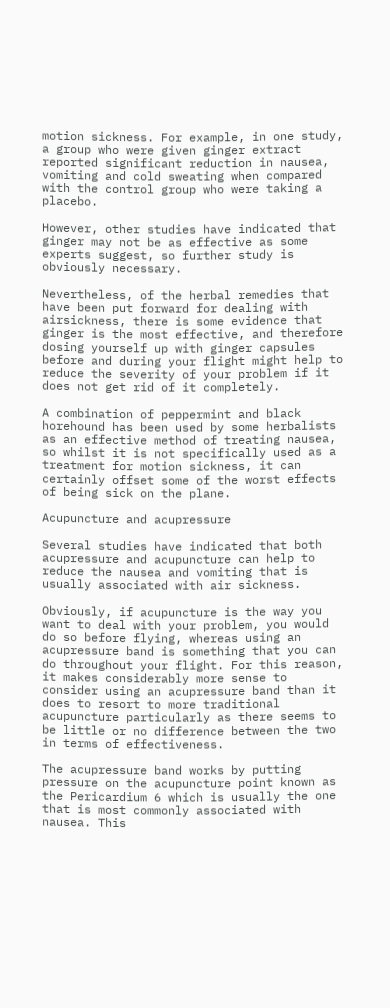motion sickness. For example, in one study, a group who were given ginger extract reported significant reduction in nausea, vomiting and cold sweating when compared with the control group who were taking a placebo.

However, other studies have indicated that ginger may not be as effective as some experts suggest, so further study is obviously necessary.

Nevertheless, of the herbal remedies that have been put forward for dealing with airsickness, there is some evidence that ginger is the most effective, and therefore dosing yourself up with ginger capsules before and during your flight might help to reduce the severity of your problem if it does not get rid of it completely.

A combination of peppermint and black horehound has been used by some herbalists as an effective method of treating nausea, so whilst it is not specifically used as a treatment for motion sickness, it can certainly offset some of the worst effects of being sick on the plane.

Acupuncture and acupressure

Several studies have indicated that both acupressure and acupuncture can help to reduce the nausea and vomiting that is usually associated with air sickness.

Obviously, if acupuncture is the way you want to deal with your problem, you would do so before flying, whereas using an acupressure band is something that you can do throughout your flight. For this reason, it makes considerably more sense to consider using an acupressure band than it does to resort to more traditional acupuncture particularly as there seems to be little or no difference between the two in terms of effectiveness.

The acupressure band works by putting pressure on the acupuncture point known as the Pericardium 6 which is usually the one that is most commonly associated with nausea. This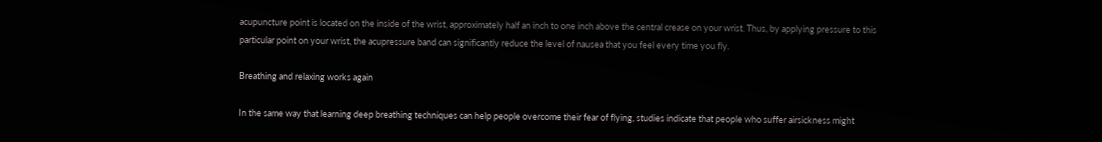acupuncture point is located on the inside of the wrist, approximately half an inch to one inch above the central crease on your wrist. Thus, by applying pressure to this particular point on your wrist, the acupressure band can significantly reduce the level of nausea that you feel every time you fly.

Breathing and relaxing works again

In the same way that learning deep breathing techniques can help people overcome their fear of flying, studies indicate that people who suffer airsickness might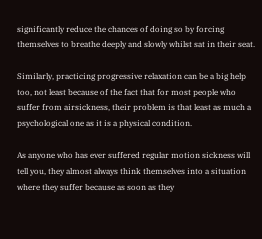significantly reduce the chances of doing so by forcing themselves to breathe deeply and slowly whilst sat in their seat.

Similarly, practicing progressive relaxation can be a big help too, not least because of the fact that for most people who suffer from airsickness, their problem is that least as much a psychological one as it is a physical condition.

As anyone who has ever suffered regular motion sickness will tell you, they almost always think themselves into a situation where they suffer because as soon as they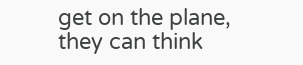get on the plane, they can think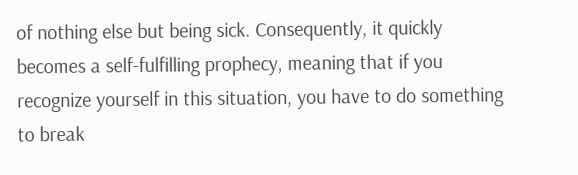of nothing else but being sick. Consequently, it quickly becomes a self-fulfilling prophecy, meaning that if you recognize yourself in this situation, you have to do something to break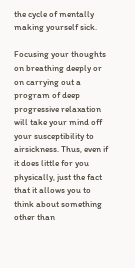the cycle of mentally making yourself sick.

Focusing your thoughts on breathing deeply or on carrying out a program of deep progressive relaxation will take your mind off your susceptibility to airsickness. Thus, even if it does little for you physically, just the fact that it allows you to think about something other than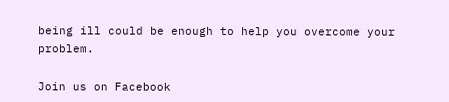being ill could be enough to help you overcome your problem.

Join us on Facebook